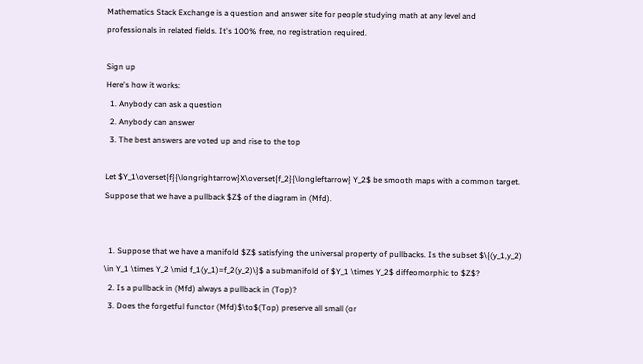Mathematics Stack Exchange is a question and answer site for people studying math at any level and professionals in related fields. It's 100% free, no registration required.

Sign up
Here's how it works:
  1. Anybody can ask a question
  2. Anybody can answer
  3. The best answers are voted up and rise to the top

Let $Y_1\overset{f}{\longrightarrow}X\overset{f_2}{\longleftarrow} Y_2$ be smooth maps with a common target. Suppose that we have a pullback $Z$ of the diagram in (Mfd).


  1. Suppose that we have a manifold $Z$ satisfying the universal property of pullbacks. Is the subset $\{(y_1,y_2) \in Y_1 \times Y_2 \mid f_1(y_1)=f_2(y_2)\}$ a submanifold of $Y_1 \times Y_2$ diffeomorphic to $Z$?
  2. Is a pullback in (Mfd) always a pullback in (Top)?
  3. Does the forgetful functor (Mfd)$\to$(Top) preserve all small (or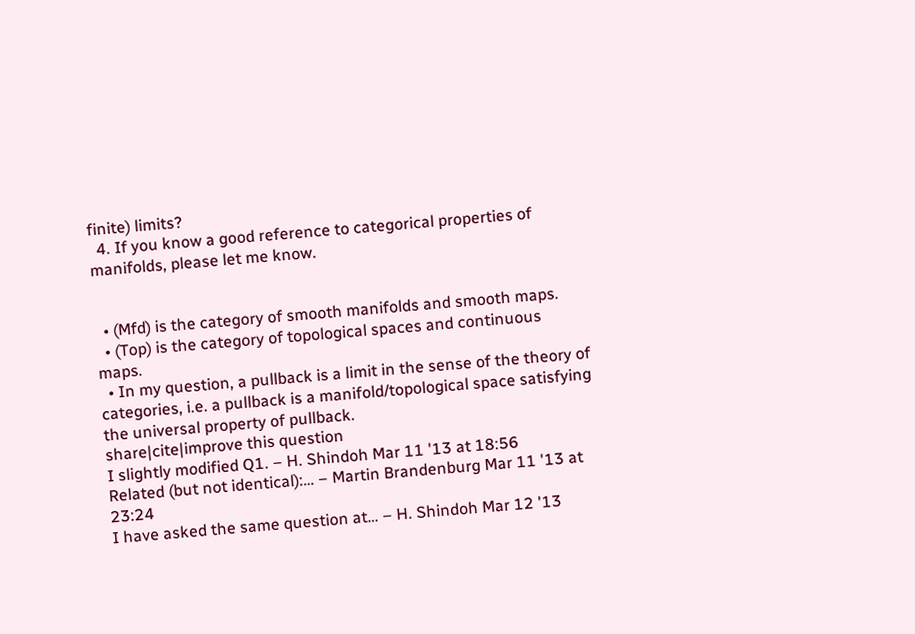finite) limits?
  4. If you know a good reference to categorical properties of manifolds, please let me know.


  • (Mfd) is the category of smooth manifolds and smooth maps.
  • (Top) is the category of topological spaces and continuous maps.
  • In my question, a pullback is a limit in the sense of the theory of categories, i.e. a pullback is a manifold/topological space satisfying the universal property of pullback.
share|cite|improve this question
I slightly modified Q1. – H. Shindoh Mar 11 '13 at 18:56
Related (but not identical):… – Martin Brandenburg Mar 11 '13 at 23:24
I have asked the same question at… – H. Shindoh Mar 12 '13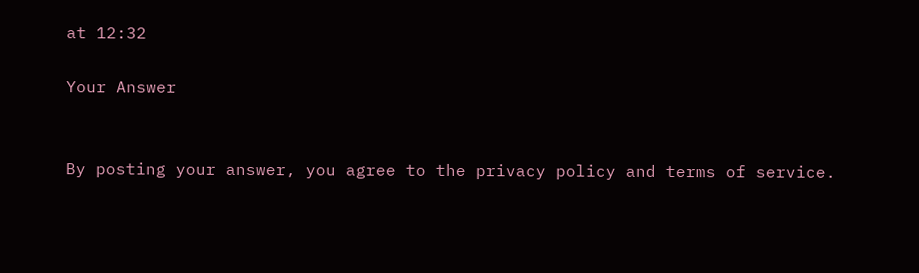at 12:32

Your Answer


By posting your answer, you agree to the privacy policy and terms of service.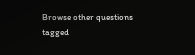Browse other questions tagged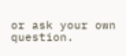or ask your own question.